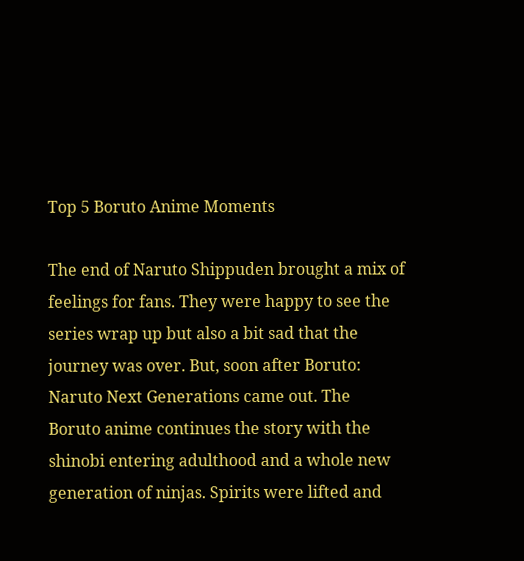Top 5 Boruto Anime Moments

The end of Naruto Shippuden brought a mix of feelings for fans. They were happy to see the series wrap up but also a bit sad that the journey was over. But, soon after Boruto: Naruto Next Generations came out. The Boruto anime continues the story with the shinobi entering adulthood and a whole new generation of ninjas. Spirits were lifted and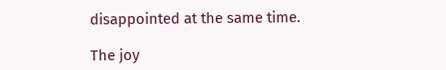disappointed at the same time.

The joy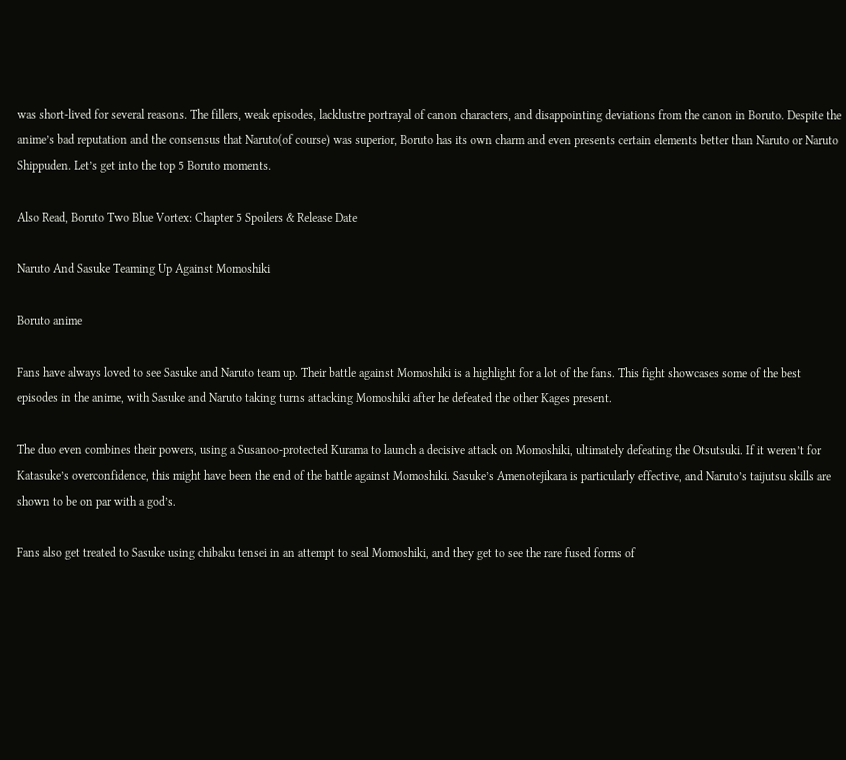was short-lived for several reasons. The fillers, weak episodes, lacklustre portrayal of canon characters, and disappointing deviations from the canon in Boruto. Despite the anime’s bad reputation and the consensus that Naruto(of course) was superior, Boruto has its own charm and even presents certain elements better than Naruto or Naruto Shippuden. Let’s get into the top 5 Boruto moments.

Also Read, Boruto Two Blue Vortex: Chapter 5 Spoilers & Release Date

Naruto And Sasuke Teaming Up Against Momoshiki

Boruto anime

Fans have always loved to see Sasuke and Naruto team up. Their battle against Momoshiki is a highlight for a lot of the fans. This fight showcases some of the best episodes in the anime, with Sasuke and Naruto taking turns attacking Momoshiki after he defeated the other Kages present.

The duo even combines their powers, using a Susanoo-protected Kurama to launch a decisive attack on Momoshiki, ultimately defeating the Otsutsuki. If it weren’t for Katasuke’s overconfidence, this might have been the end of the battle against Momoshiki. Sasuke’s Amenotejikara is particularly effective, and Naruto’s taijutsu skills are shown to be on par with a god’s.

Fans also get treated to Sasuke using chibaku tensei in an attempt to seal Momoshiki, and they get to see the rare fused forms of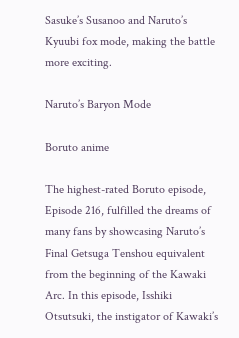Sasuke’s Susanoo and Naruto’s Kyuubi fox mode, making the battle more exciting.

Naruto’s Baryon Mode

Boruto anime

The highest-rated Boruto episode, Episode 216, fulfilled the dreams of many fans by showcasing Naruto’s Final Getsuga Tenshou equivalent from the beginning of the Kawaki Arc. In this episode, Isshiki Otsutsuki, the instigator of Kawaki’s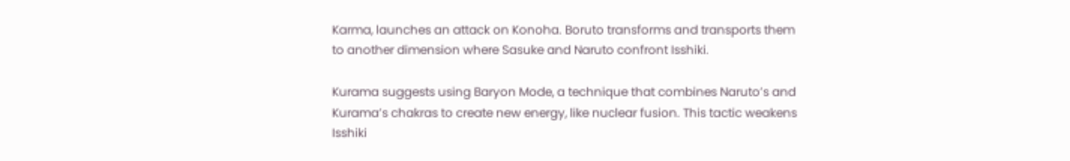Karma, launches an attack on Konoha. Boruto transforms and transports them to another dimension where Sasuke and Naruto confront Isshiki.

Kurama suggests using Baryon Mode, a technique that combines Naruto’s and Kurama’s chakras to create new energy, like nuclear fusion. This tactic weakens Isshiki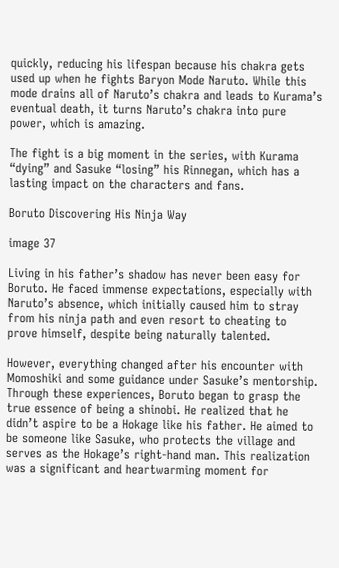quickly, reducing his lifespan because his chakra gets used up when he fights Baryon Mode Naruto. While this mode drains all of Naruto’s chakra and leads to Kurama’s eventual death, it turns Naruto’s chakra into pure power, which is amazing.

The fight is a big moment in the series, with Kurama “dying” and Sasuke “losing” his Rinnegan, which has a lasting impact on the characters and fans.

Boruto Discovering His Ninja Way

image 37

Living in his father’s shadow has never been easy for Boruto. He faced immense expectations, especially with Naruto’s absence, which initially caused him to stray from his ninja path and even resort to cheating to prove himself, despite being naturally talented.

However, everything changed after his encounter with Momoshiki and some guidance under Sasuke’s mentorship. Through these experiences, Boruto began to grasp the true essence of being a shinobi. He realized that he didn’t aspire to be a Hokage like his father. He aimed to be someone like Sasuke, who protects the village and serves as the Hokage’s right-hand man. This realization was a significant and heartwarming moment for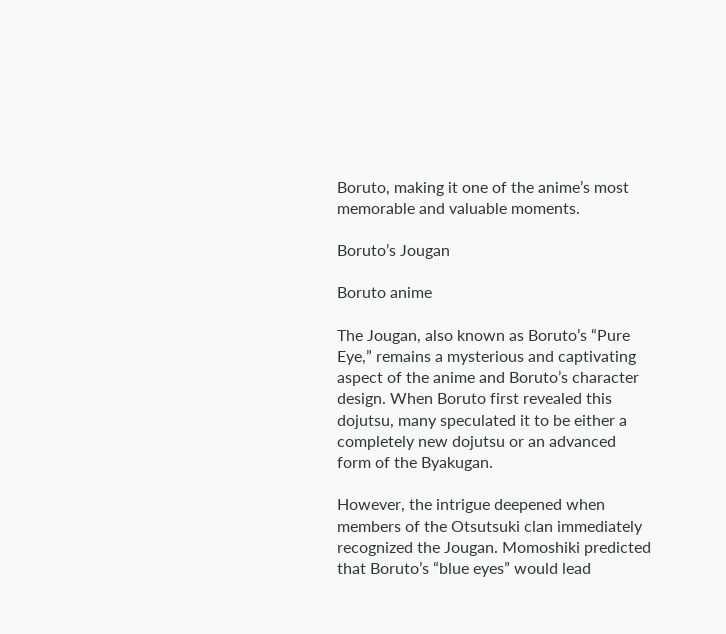Boruto, making it one of the anime’s most memorable and valuable moments.

Boruto’s Jougan

Boruto anime

The Jougan, also known as Boruto’s “Pure Eye,” remains a mysterious and captivating aspect of the anime and Boruto’s character design. When Boruto first revealed this dojutsu, many speculated it to be either a completely new dojutsu or an advanced form of the Byakugan.

However, the intrigue deepened when members of the Otsutsuki clan immediately recognized the Jougan. Momoshiki predicted that Boruto’s “blue eyes” would lead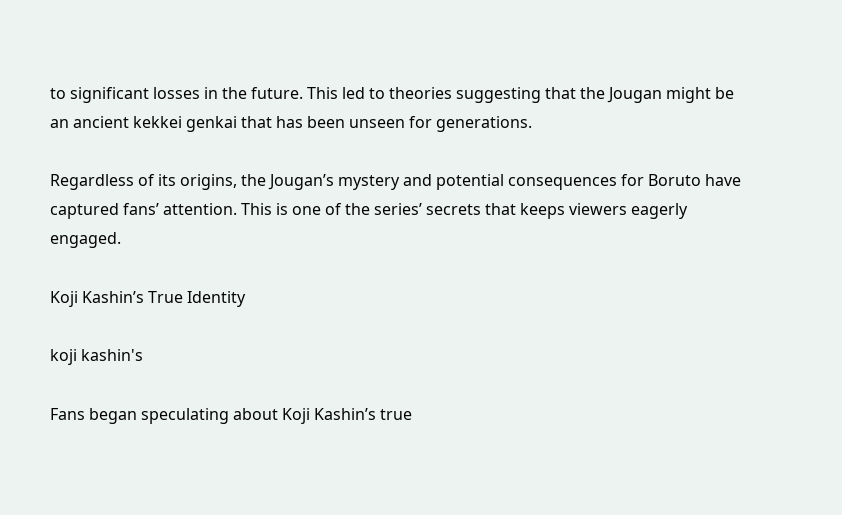to significant losses in the future. This led to theories suggesting that the Jougan might be an ancient kekkei genkai that has been unseen for generations.

Regardless of its origins, the Jougan’s mystery and potential consequences for Boruto have captured fans’ attention. This is one of the series’ secrets that keeps viewers eagerly engaged.

Koji Kashin’s True Identity

koji kashin's

Fans began speculating about Koji Kashin’s true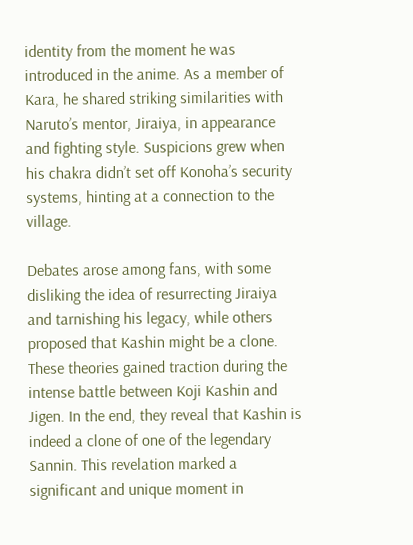identity from the moment he was introduced in the anime. As a member of Kara, he shared striking similarities with Naruto’s mentor, Jiraiya, in appearance and fighting style. Suspicions grew when his chakra didn’t set off Konoha’s security systems, hinting at a connection to the village.

Debates arose among fans, with some disliking the idea of resurrecting Jiraiya and tarnishing his legacy, while others proposed that Kashin might be a clone. These theories gained traction during the intense battle between Koji Kashin and Jigen. In the end, they reveal that Kashin is indeed a clone of one of the legendary Sannin. This revelation marked a significant and unique moment in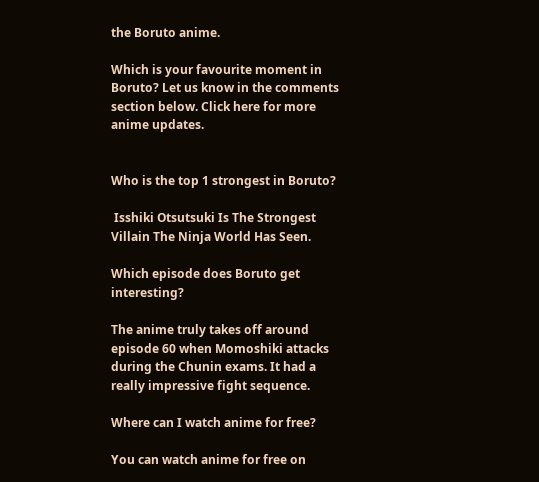the Boruto anime.

Which is your favourite moment in Boruto? Let us know in the comments section below. Click here for more anime updates.


Who is the top 1 strongest in Boruto?

 Isshiki Otsutsuki Is The Strongest Villain The Ninja World Has Seen.

Which episode does Boruto get interesting?

The anime truly takes off around episode 60 when Momoshiki attacks during the Chunin exams. It had a really impressive fight sequence.

Where can I watch anime for free?

You can watch anime for free on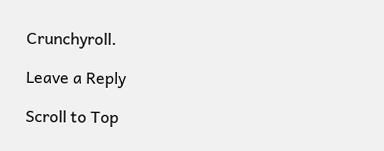Crunchyroll.

Leave a Reply

Scroll to Top